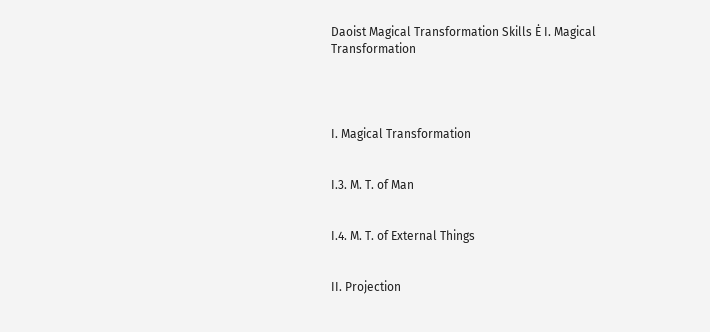Daoist Magical Transformation Skills Ė I. Magical Transformation




I. Magical Transformation


I.3. M. T. of Man


I.4. M. T. of External Things


II. Projection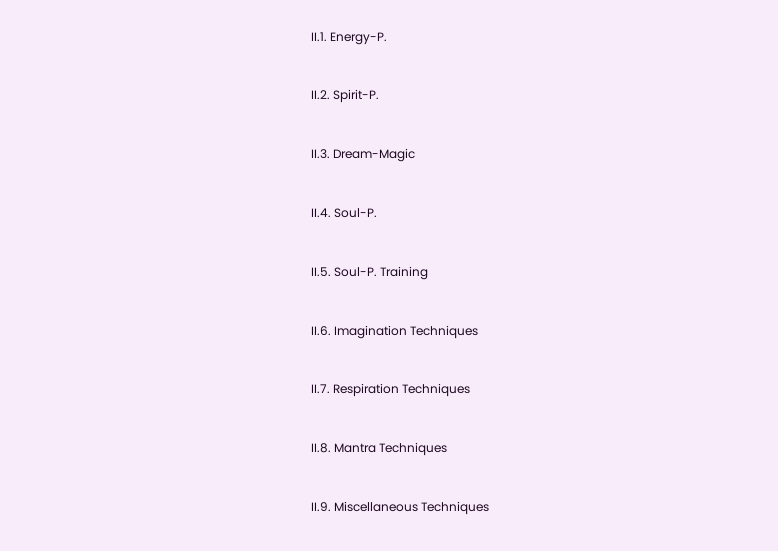II.1. Energy-P.


II.2. Spirit-P.


II.3. Dream-Magic


II.4. Soul-P.


II.5. Soul-P. Training


II.6. Imagination Techniques


II.7. Respiration Techniques


II.8. Mantra Techniques


II.9. Miscellaneous Techniques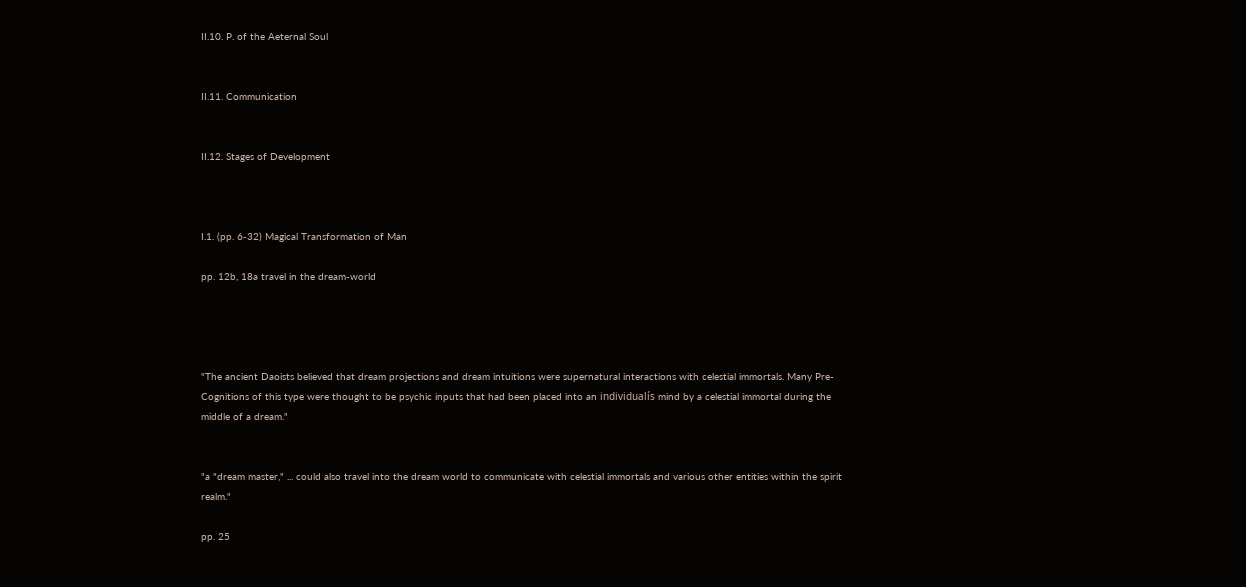II.10. P. of the Aeternal Soul


II.11. Communication


II.12. Stages of Development



I.1. (pp. 6-32) Magical Transformation of Man

pp. 12b, 18a travel in the dream-world




"The ancient Daoists believed that dream projections and dream intuitions were supernatural interactions with celestial immortals. Many Pre-Cognitions of this type were thought to be psychic inputs that had been placed into an individualís mind by a celestial immortal during the middle of a dream."


"a "dream master," ... could also travel into the dream world to communicate with celestial immortals and various other entities within the spirit realm."

pp. 25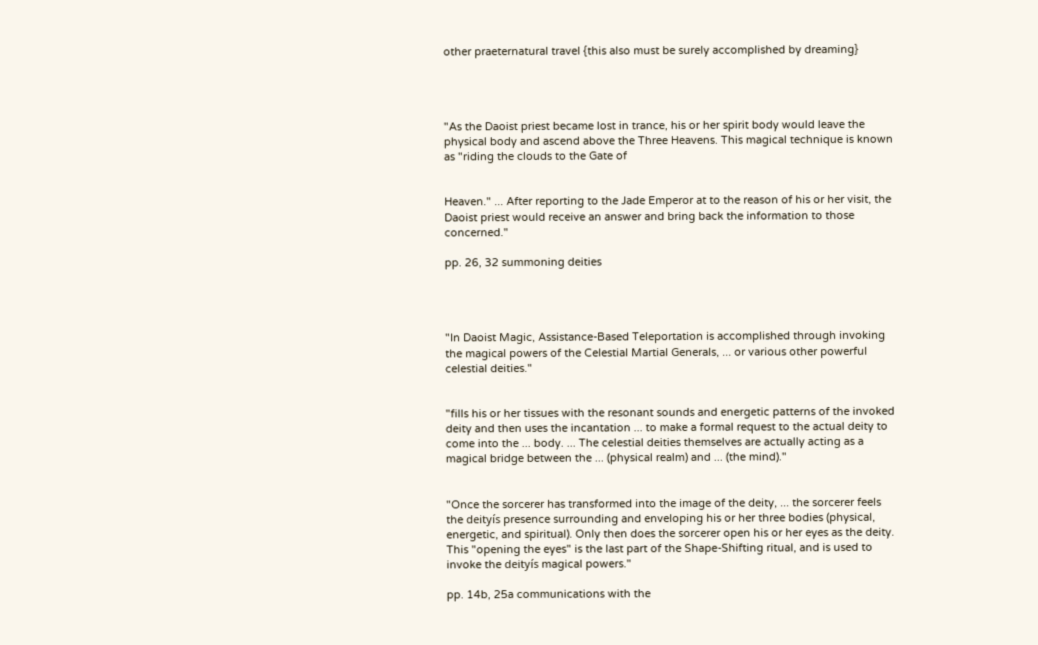other praeternatural travel {this also must be surely accomplished by dreaming}




"As the Daoist priest became lost in trance, his or her spirit body would leave the physical body and ascend above the Three Heavens. This magical technique is known as "riding the clouds to the Gate of


Heaven." ... After reporting to the Jade Emperor at to the reason of his or her visit, the Daoist priest would receive an answer and bring back the information to those concerned."

pp. 26, 32 summoning deities




"In Daoist Magic, Assistance-Based Teleportation is accomplished through invoking the magical powers of the Celestial Martial Generals, ... or various other powerful celestial deities."


"fills his or her tissues with the resonant sounds and energetic patterns of the invoked deity and then uses the incantation ... to make a formal request to the actual deity to come into the ... body. ... The celestial deities themselves are actually acting as a magical bridge between the ... (physical realm) and ... (the mind)."


"Once the sorcerer has transformed into the image of the deity, ... the sorcerer feels the deityís presence surrounding and enveloping his or her three bodies (physical, energetic, and spiritual). Only then does the sorcerer open his or her eyes as the deity. This "opening the eyes" is the last part of the Shape-Shifting ritual, and is used to invoke the deityís magical powers."

pp. 14b, 25a communications with the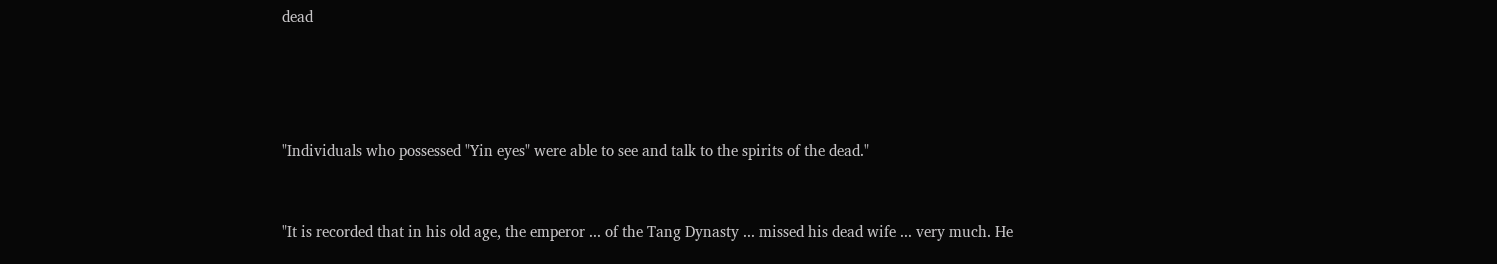dead




"Individuals who possessed "Yin eyes" were able to see and talk to the spirits of the dead."


"It is recorded that in his old age, the emperor ... of the Tang Dynasty ... missed his dead wife ... very much. He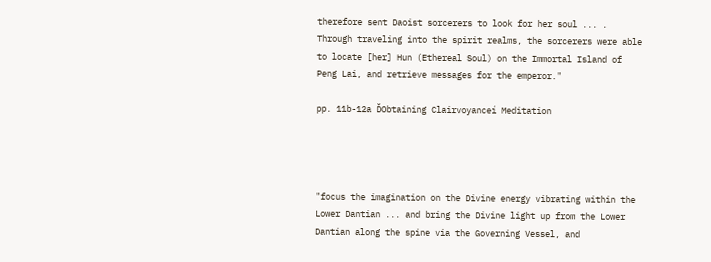therefore sent Daoist sorcerers to look for her soul ... . Through traveling into the spirit realms, the sorcerers were able to locate [her] Hun (Ethereal Soul) on the Immortal Island of Peng Lai, and retrieve messages for the emperor."

pp. 11b-12a ĎObtaining Clairvoyanceí Meditation




"focus the imagination on the Divine energy vibrating within the Lower Dantian ... and bring the Divine light up from the Lower Dantian along the spine via the Governing Vessel, and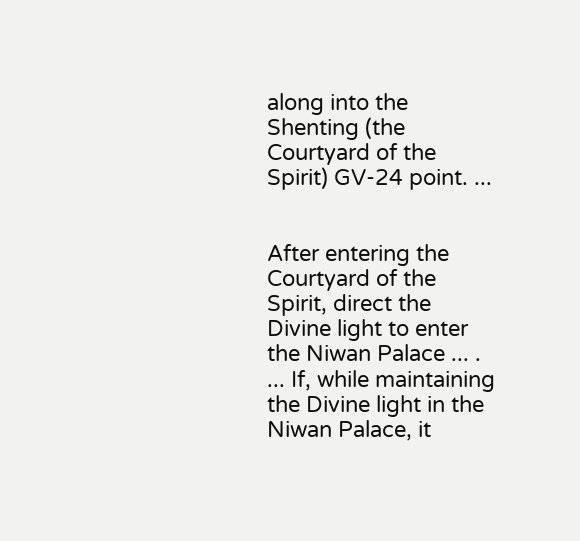along into the Shenting (the Courtyard of the Spirit) GV-24 point. ...


After entering the Courtyard of the Spirit, direct the Divine light to enter the Niwan Palace ... . ... If, while maintaining the Divine light in the Niwan Palace, it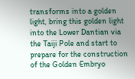transforms into a golden light, bring this golden light into the Lower Dantian via the Taiji Pole and start to prepare for the construction of the Golden Embryo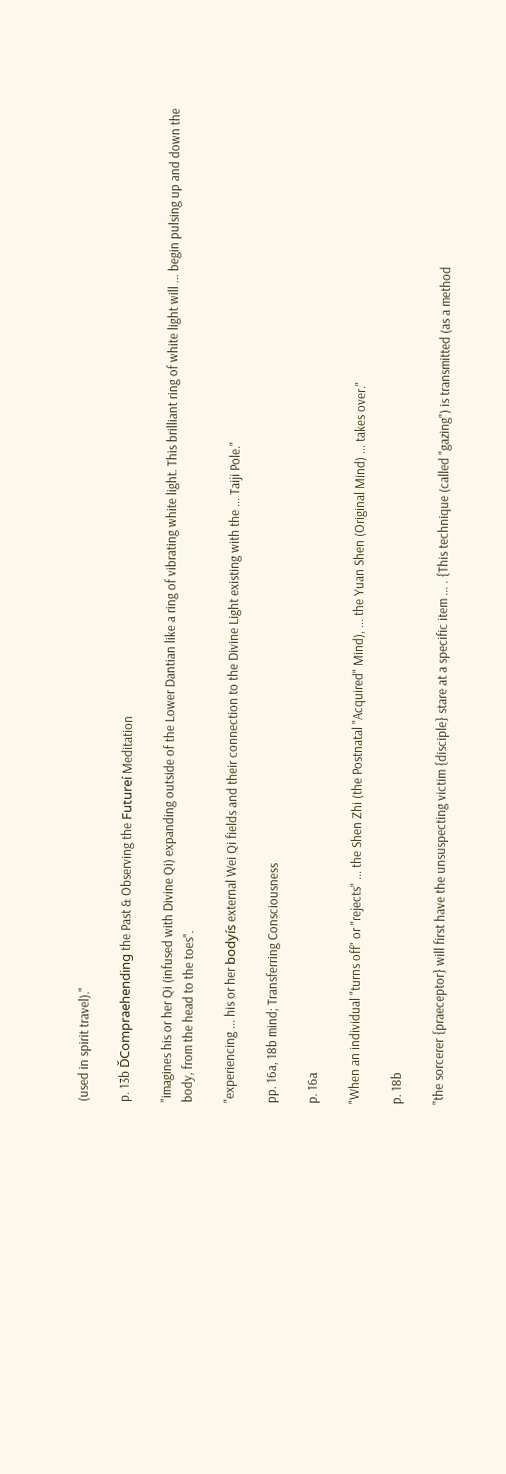(used in spirit travel)."

p. 13b ĎCompraehending the Past & Observing the Futureí Meditation

"imagines his or her Qi (infused with Divine Qi) expanding outside of the Lower Dantian like a ring of vibrating white light. This brilliant ring of white light will ... begin pulsing up and down the body, from the head to the toes".

"experiencing ... his or her bodyís external Wei Qi fields and their connection to the Divine Light existing with the ... Taiji Pole."

pp. 16a, 18b mind; Transferring Consciousness

p. 16a

"When an individual "turns off" or "rejects" ... the Shen Zhi (the Postnatal "Acquired" Mind), ... the Yuan Shen (Original Mind) ... takes over."

p. 18b

"the sorcerer {praeceptor} will first have the unsuspecting victim {disciple} stare at a specific item ... . {This technique (called "gazing") is transmitted (as a method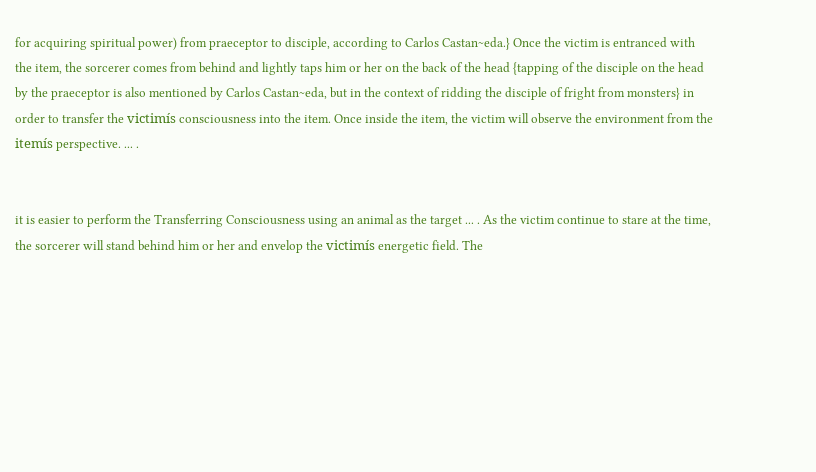for acquiring spiritual power) from praeceptor to disciple, according to Carlos Castan~eda.} Once the victim is entranced with the item, the sorcerer comes from behind and lightly taps him or her on the back of the head {tapping of the disciple on the head by the praeceptor is also mentioned by Carlos Castan~eda, but in the context of ridding the disciple of fright from monsters} in order to transfer the victimís consciousness into the item. Once inside the item, the victim will observe the environment from the itemís perspective. ... .


it is easier to perform the Transferring Consciousness using an animal as the target ... . As the victim continue to stare at the time, the sorcerer will stand behind him or her and envelop the victimís energetic field. The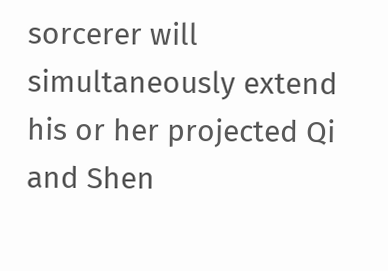sorcerer will simultaneously extend his or her projected Qi and Shen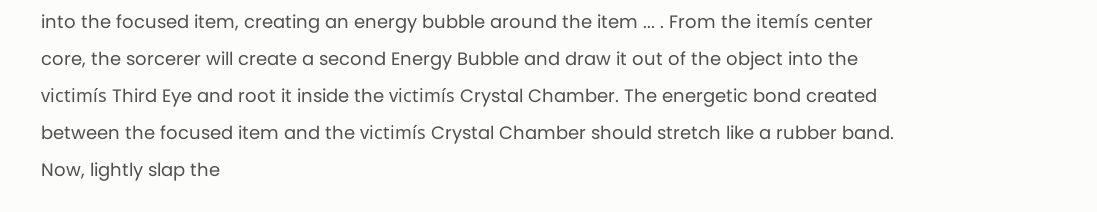into the focused item, creating an energy bubble around the item ... . From the itemís center core, the sorcerer will create a second Energy Bubble and draw it out of the object into the victimís Third Eye and root it inside the victimís Crystal Chamber. The energetic bond created between the focused item and the victimís Crystal Chamber should stretch like a rubber band. Now, lightly slap the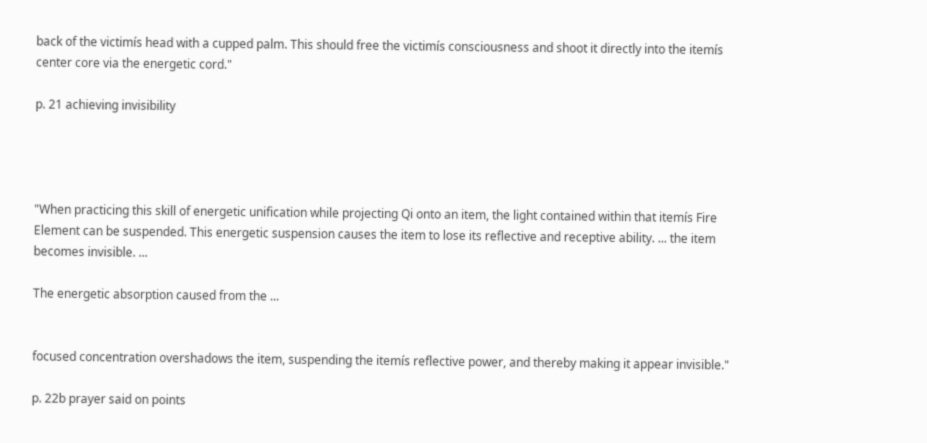back of the victimís head with a cupped palm. This should free the victimís consciousness and shoot it directly into the itemís center core via the energetic cord."

p. 21 achieving invisibility




"When practicing this skill of energetic unification while projecting Qi onto an item, the light contained within that itemís Fire Element can be suspended. This energetic suspension causes the item to lose its reflective and receptive ability. ... the item becomes invisible. ...

The energetic absorption caused from the ...


focused concentration overshadows the item, suspending the itemís reflective power, and thereby making it appear invisible."

p. 22b prayer said on points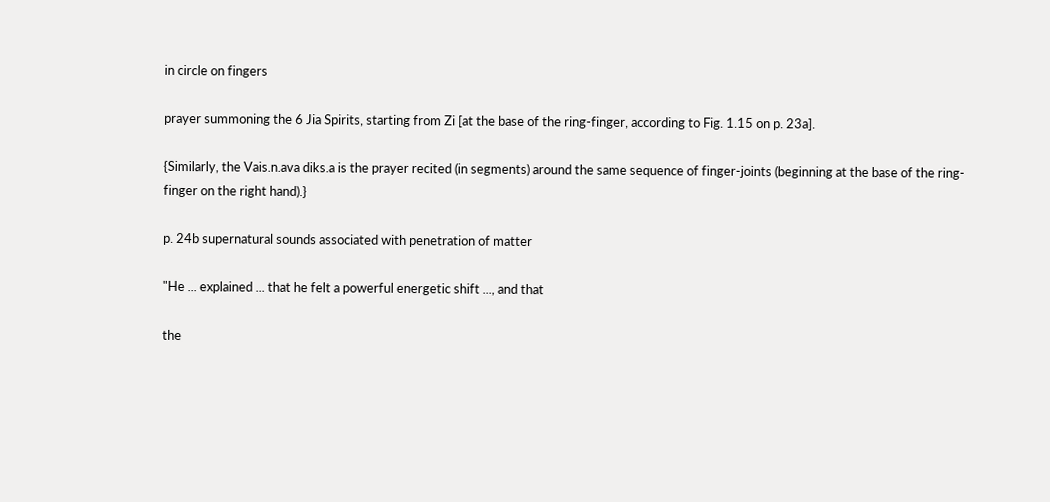in circle on fingers

prayer summoning the 6 Jia Spirits, starting from Zi [at the base of the ring-finger, according to Fig. 1.15 on p. 23a].

{Similarly, the Vais.n.ava diks.a is the prayer recited (in segments) around the same sequence of finger-joints (beginning at the base of the ring-finger on the right hand).}

p. 24b supernatural sounds associated with penetration of matter

"He ... explained ... that he felt a powerful energetic shift ..., and that

the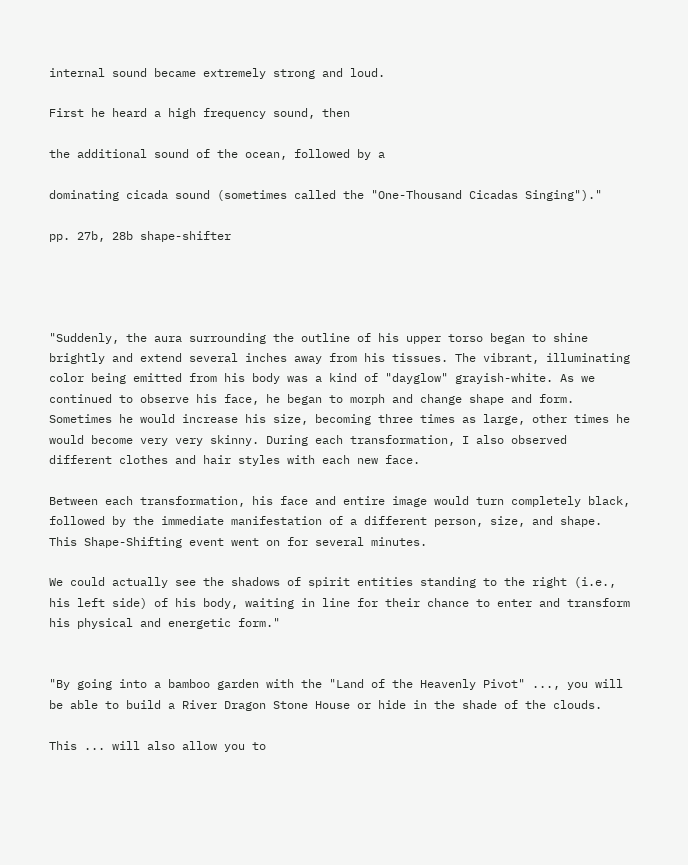internal sound became extremely strong and loud.

First he heard a high frequency sound, then

the additional sound of the ocean, followed by a

dominating cicada sound (sometimes called the "One-Thousand Cicadas Singing")."

pp. 27b, 28b shape-shifter




"Suddenly, the aura surrounding the outline of his upper torso began to shine brightly and extend several inches away from his tissues. The vibrant, illuminating color being emitted from his body was a kind of "dayglow" grayish-white. As we continued to observe his face, he began to morph and change shape and form. Sometimes he would increase his size, becoming three times as large, other times he would become very very skinny. During each transformation, I also observed different clothes and hair styles with each new face.

Between each transformation, his face and entire image would turn completely black, followed by the immediate manifestation of a different person, size, and shape. This Shape-Shifting event went on for several minutes.

We could actually see the shadows of spirit entities standing to the right (i.e., his left side) of his body, waiting in line for their chance to enter and transform his physical and energetic form."


"By going into a bamboo garden with the "Land of the Heavenly Pivot" ..., you will be able to build a River Dragon Stone House or hide in the shade of the clouds.

This ... will also allow you to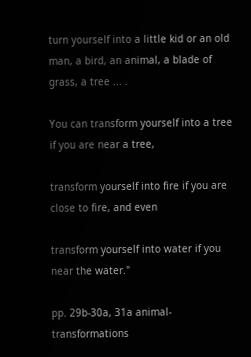turn yourself into a little kid or an old man, a bird, an animal, a blade of grass, a tree ... .

You can transform yourself into a tree if you are near a tree,

transform yourself into fire if you are close to fire, and even

transform yourself into water if you near the water."

pp. 29b-30a, 31a animal-transformations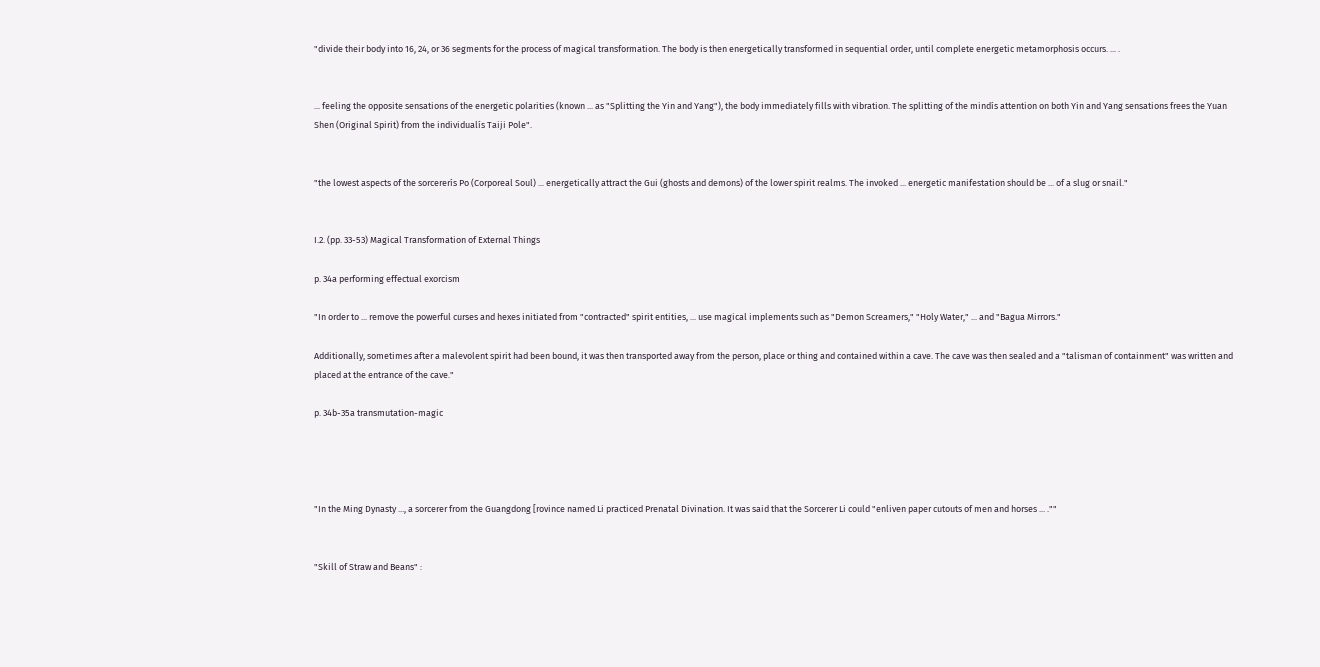"divide their body into 16, 24, or 36 segments for the process of magical transformation. The body is then energetically transformed in sequential order, until complete energetic metamorphosis occurs. ... .


... feeling the opposite sensations of the energetic polarities (known ... as "Splitting the Yin and Yang"), the body immediately fills with vibration. The splitting of the mindís attention on both Yin and Yang sensations frees the Yuan Shen (Original Spirit) from the individualís Taiji Pole".


"the lowest aspects of the sorcererís Po (Corporeal Soul) ... energetically attract the Gui (ghosts and demons) of the lower spirit realms. The invoked ... energetic manifestation should be ... of a slug or snail."


I.2. (pp. 33-53) Magical Transformation of External Things

p. 34a performing effectual exorcism

"In order to ... remove the powerful curses and hexes initiated from "contracted" spirit entities, ... use magical implements such as "Demon Screamers," "Holy Water," ... and "Bagua Mirrors."

Additionally, sometimes after a malevolent spirit had been bound, it was then transported away from the person, place or thing and contained within a cave. The cave was then sealed and a "talisman of containment" was written and placed at the entrance of the cave."

p. 34b-35a transmutation-magic




"In the Ming Dynasty ..., a sorcerer from the Guangdong [rovince named Li practiced Prenatal Divination. It was said that the Sorcerer Li could "enliven paper cutouts of men and horses ... .""


"Skill of Straw and Beans" :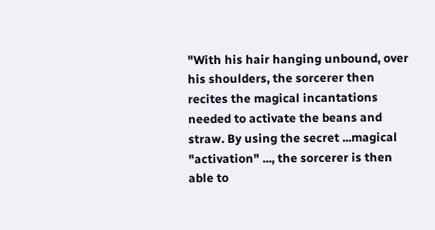"With his hair hanging unbound, over his shoulders, the sorcerer then recites the magical incantations needed to activate the beans and straw. By using the secret ...magical "activation" ..., the sorcerer is then able to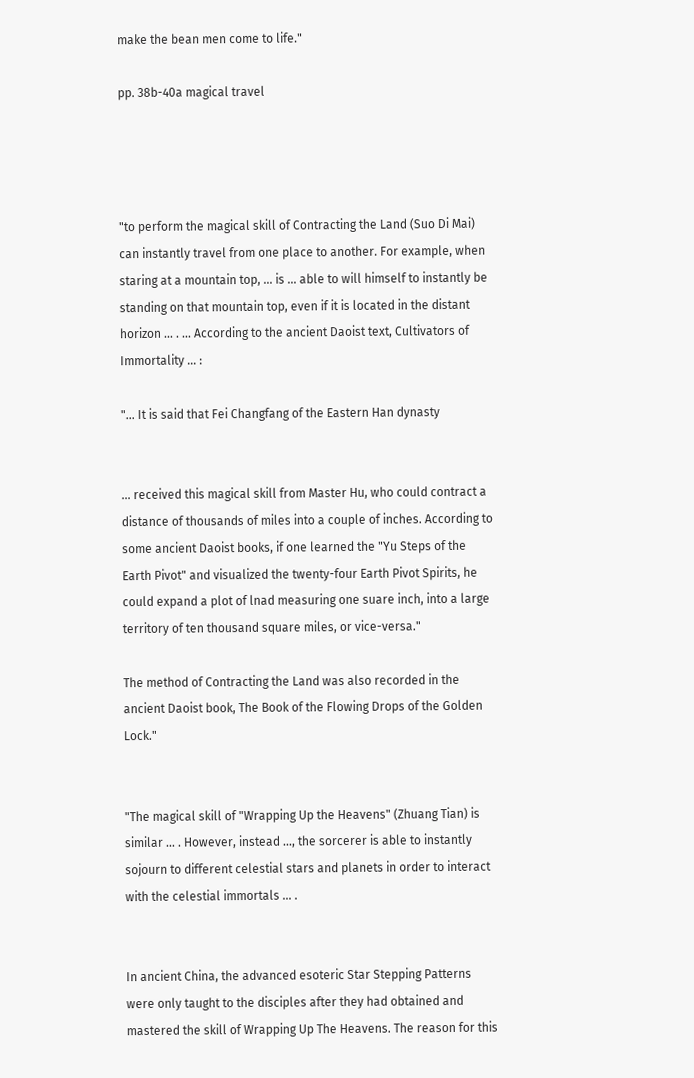make the bean men come to life."

pp. 38b-40a magical travel




"to perform the magical skill of Contracting the Land (Suo Di Mai) can instantly travel from one place to another. For example, when staring at a mountain top, ... is ... able to will himself to instantly be standing on that mountain top, even if it is located in the distant horizon ... . ... According to the ancient Daoist text, Cultivators of Immortality ... :

"... It is said that Fei Changfang of the Eastern Han dynasty


... received this magical skill from Master Hu, who could contract a distance of thousands of miles into a couple of inches. According to some ancient Daoist books, if one learned the "Yu Steps of the Earth Pivot" and visualized the twenty-four Earth Pivot Spirits, he could expand a plot of lnad measuring one suare inch, into a large territory of ten thousand square miles, or vice-versa."

The method of Contracting the Land was also recorded in the ancient Daoist book, The Book of the Flowing Drops of the Golden Lock."


"The magical skill of "Wrapping Up the Heavens" (Zhuang Tian) is similar ... . However, instead ..., the sorcerer is able to instantly sojourn to different celestial stars and planets in order to interact with the celestial immortals ... .


In ancient China, the advanced esoteric Star Stepping Patterns were only taught to the disciples after they had obtained and mastered the skill of Wrapping Up The Heavens. The reason for this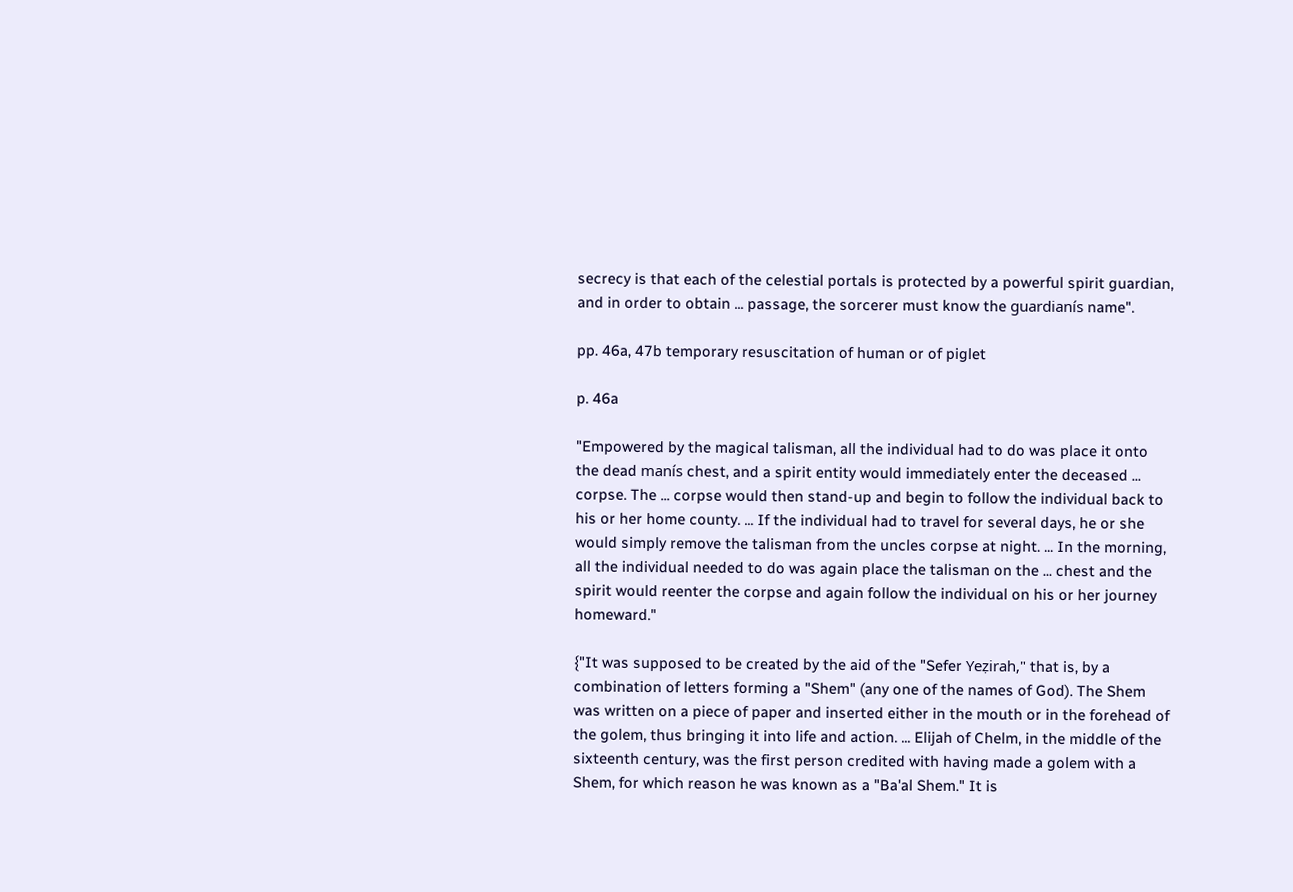secrecy is that each of the celestial portals is protected by a powerful spirit guardian, and in order to obtain ... passage, the sorcerer must know the guardianís name".

pp. 46a, 47b temporary resuscitation of human or of piglet

p. 46a

"Empowered by the magical talisman, all the individual had to do was place it onto the dead manís chest, and a spirit entity would immediately enter the deceased ... corpse. The ... corpse would then stand-up and begin to follow the individual back to his or her home county. ... If the individual had to travel for several days, he or she would simply remove the talisman from the uncles corpse at night. ... In the morning, all the individual needed to do was again place the talisman on the ... chest and the spirit would reenter the corpse and again follow the individual on his or her journey homeward."

{"It was supposed to be created by the aid of the "Sefer Yeẓirah," that is, by a combination of letters forming a "Shem" (any one of the names of God). The Shem was written on a piece of paper and inserted either in the mouth or in the forehead of the golem, thus bringing it into life and action. ... Elijah of Chelm, in the middle of the sixteenth century, was the first person credited with having made a golem with a Shem, for which reason he was known as a "Ba'al Shem." It is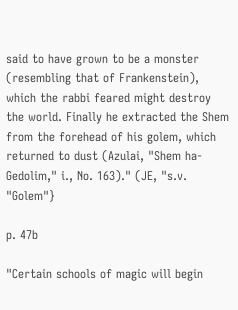said to have grown to be a monster (resembling that of Frankenstein), which the rabbi feared might destroy the world. Finally he extracted the Shem from the forehead of his golem, which returned to dust (Azulai, "Shem ha-Gedolim," i., No. 163)." (JE, "s.v. "Golem"}

p. 47b

"Certain schools of magic will begin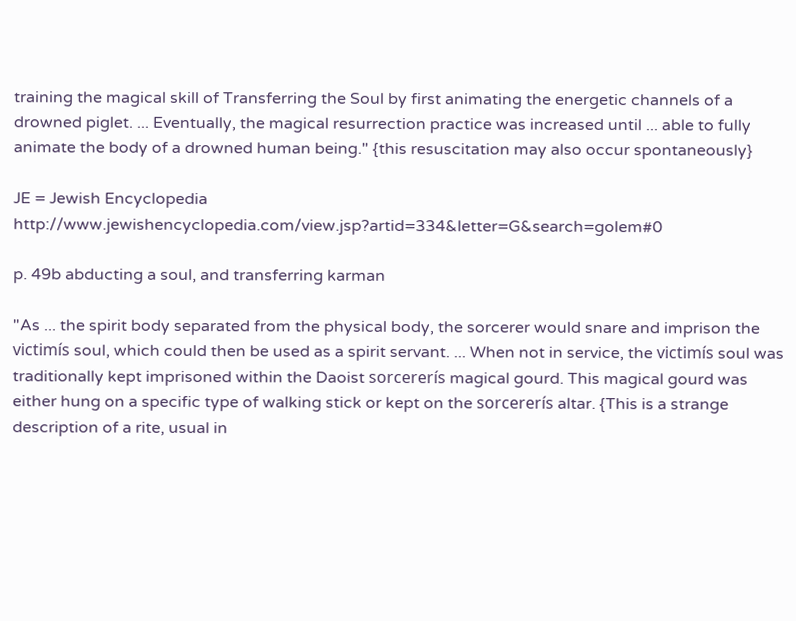training the magical skill of Transferring the Soul by first animating the energetic channels of a drowned piglet. ... Eventually, the magical resurrection practice was increased until ... able to fully animate the body of a drowned human being." {this resuscitation may also occur spontaneously}

JE = Jewish Encyclopedia http://www.jewishencyclopedia.com/view.jsp?artid=334&letter=G&search=golem#0

p. 49b abducting a soul, and transferring karman

"As ... the spirit body separated from the physical body, the sorcerer would snare and imprison the victimís soul, which could then be used as a spirit servant. ... When not in service, the victimís soul was traditionally kept imprisoned within the Daoist sorcererís magical gourd. This magical gourd was either hung on a specific type of walking stick or kept on the sorcererís altar. {This is a strange description of a rite, usual in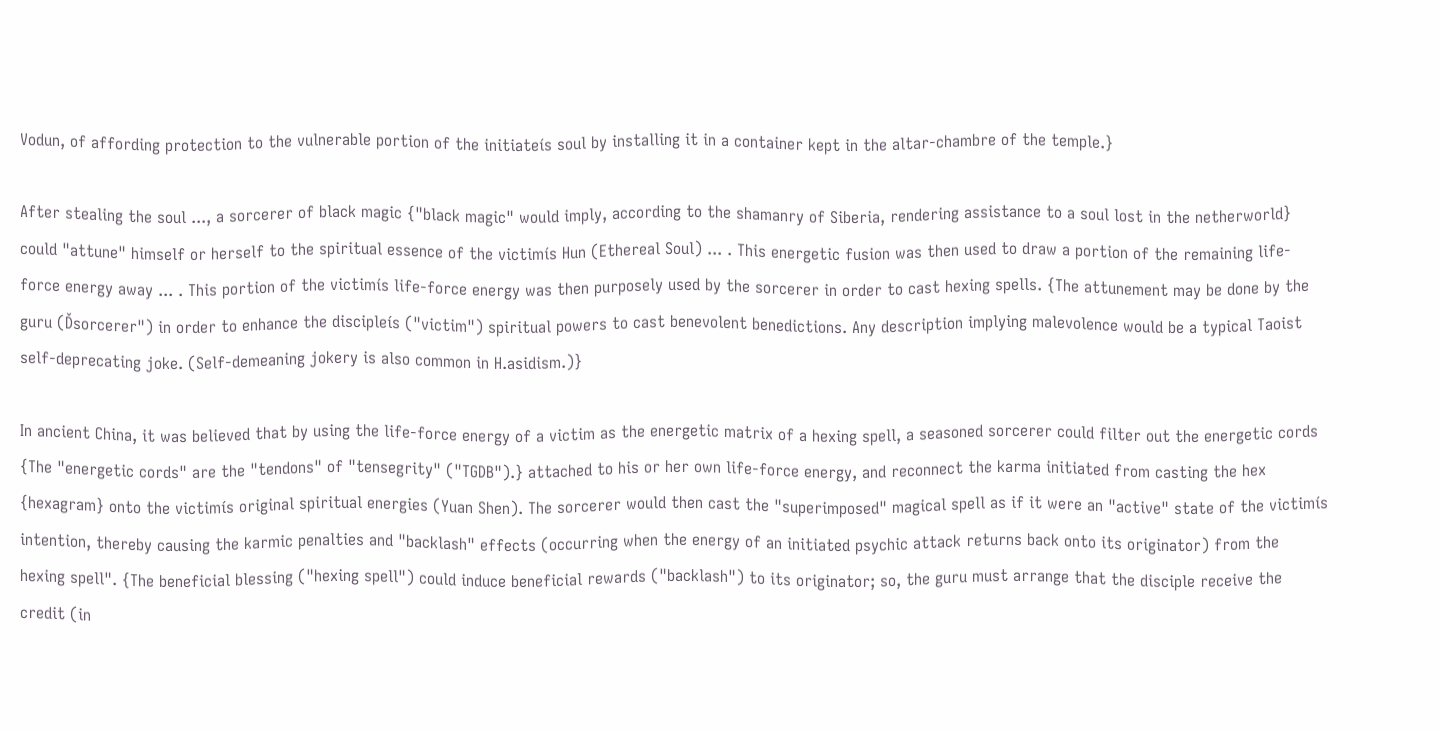Vodun, of affording protection to the vulnerable portion of the initiateís soul by installing it in a container kept in the altar-chambre of the temple.}

After stealing the soul ..., a sorcerer of black magic {"black magic" would imply, according to the shamanry of Siberia, rendering assistance to a soul lost in the netherworld} could "attune" himself or herself to the spiritual essence of the victimís Hun (Ethereal Soul) ... . This energetic fusion was then used to draw a portion of the remaining life-force energy away ... . This portion of the victimís life-force energy was then purposely used by the sorcerer in order to cast hexing spells. {The attunement may be done by the guru (Ďsorcerer") in order to enhance the discipleís ("victim") spiritual powers to cast benevolent benedictions. Any description implying malevolence would be a typical Taoist self-deprecating joke. (Self-demeaning jokery is also common in H.asidism.)}

In ancient China, it was believed that by using the life-force energy of a victim as the energetic matrix of a hexing spell, a seasoned sorcerer could filter out the energetic cords {The "energetic cords" are the "tendons" of "tensegrity" ("TGDB").} attached to his or her own life-force energy, and reconnect the karma initiated from casting the hex {hexagram} onto the victimís original spiritual energies (Yuan Shen). The sorcerer would then cast the "superimposed" magical spell as if it were an "active" state of the victimís intention, thereby causing the karmic penalties and "backlash" effects (occurring when the energy of an initiated psychic attack returns back onto its originator) from the hexing spell". {The beneficial blessing ("hexing spell") could induce beneficial rewards ("backlash") to its originator; so, the guru must arrange that the disciple receive the credit (in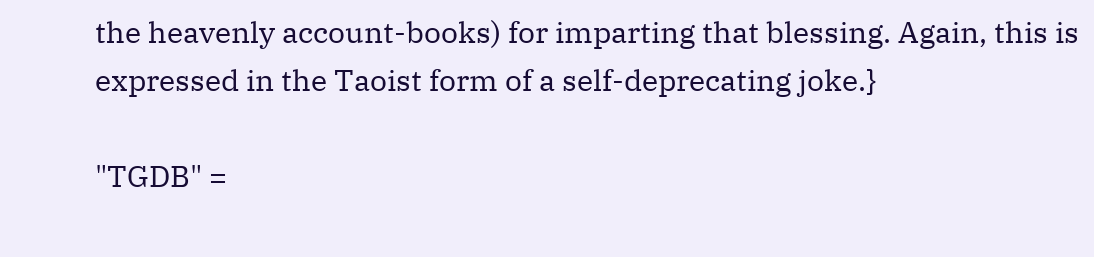the heavenly account-books) for imparting that blessing. Again, this is expressed in the Taoist form of a self-deprecating joke.}

"TGDB" =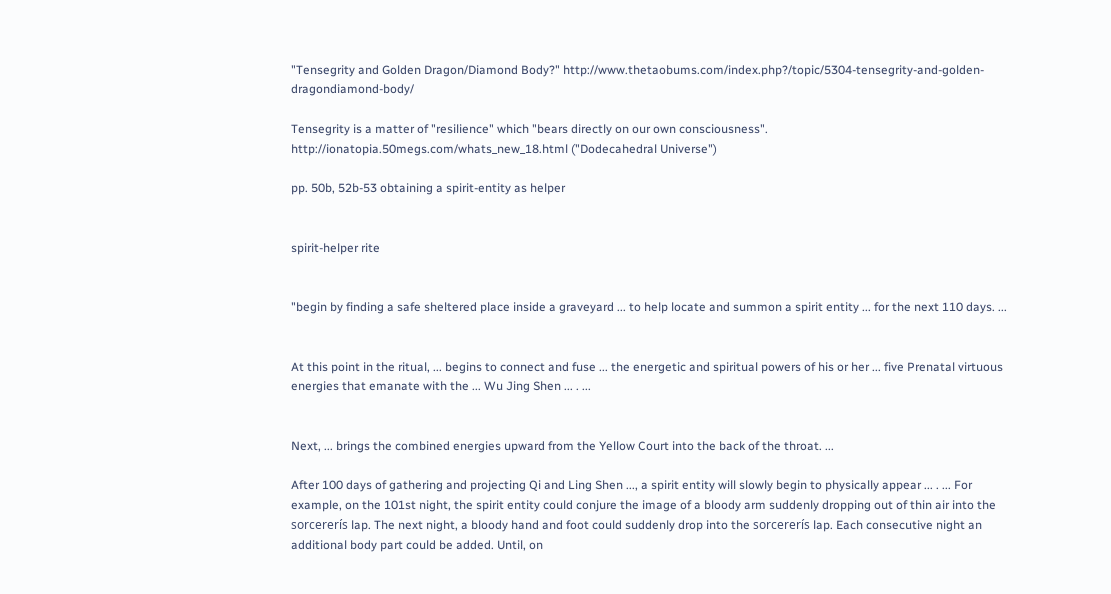"Tensegrity and Golden Dragon/Diamond Body?" http://www.thetaobums.com/index.php?/topic/5304-tensegrity-and-golden-dragondiamond-body/

Tensegrity is a matter of "resilience" which "bears directly on our own consciousness". http://ionatopia.50megs.com/whats_new_18.html ("Dodecahedral Universe")

pp. 50b, 52b-53 obtaining a spirit-entity as helper


spirit-helper rite


"begin by finding a safe sheltered place inside a graveyard ... to help locate and summon a spirit entity ... for the next 110 days. ...


At this point in the ritual, ... begins to connect and fuse ... the energetic and spiritual powers of his or her ... five Prenatal virtuous energies that emanate with the ... Wu Jing Shen ... . ...


Next, ... brings the combined energies upward from the Yellow Court into the back of the throat. ...

After 100 days of gathering and projecting Qi and Ling Shen ..., a spirit entity will slowly begin to physically appear ... . ... For example, on the 101st night, the spirit entity could conjure the image of a bloody arm suddenly dropping out of thin air into the sorcererís lap. The next night, a bloody hand and foot could suddenly drop into the sorcererís lap. Each consecutive night an additional body part could be added. Until, on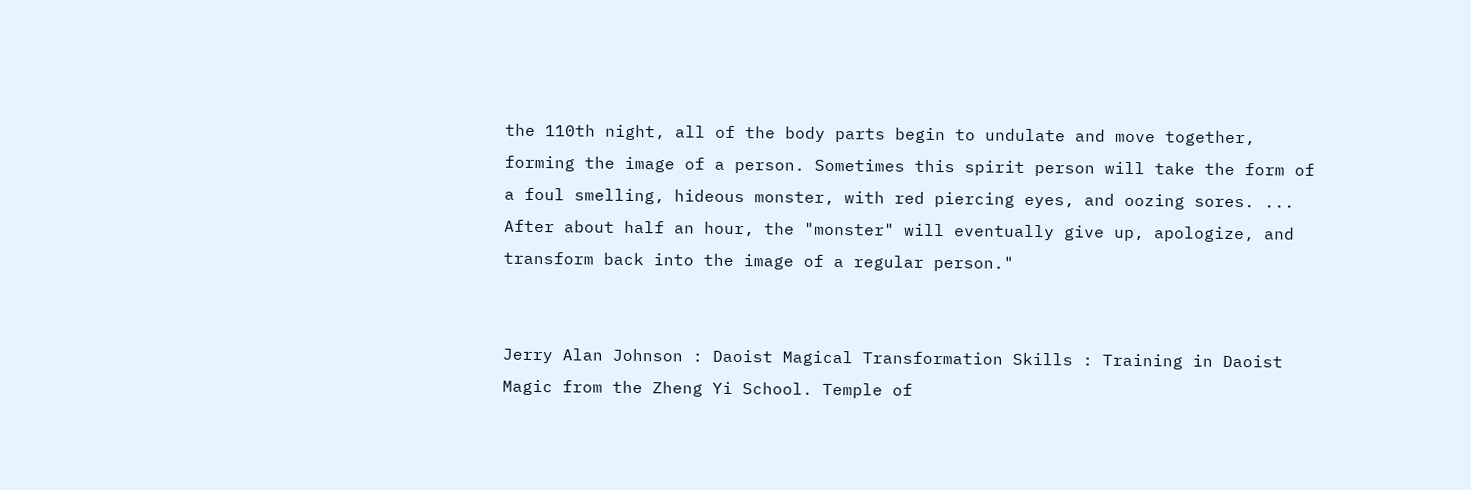the 110th night, all of the body parts begin to undulate and move together, forming the image of a person. Sometimes this spirit person will take the form of a foul smelling, hideous monster, with red piercing eyes, and oozing sores. ... After about half an hour, the "monster" will eventually give up, apologize, and transform back into the image of a regular person."


Jerry Alan Johnson : Daoist Magical Transformation Skills : Training in Daoist Magic from the Zheng Yi School. Temple of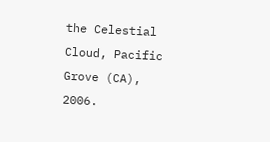the Celestial Cloud, Pacific Grove (CA), 2006.